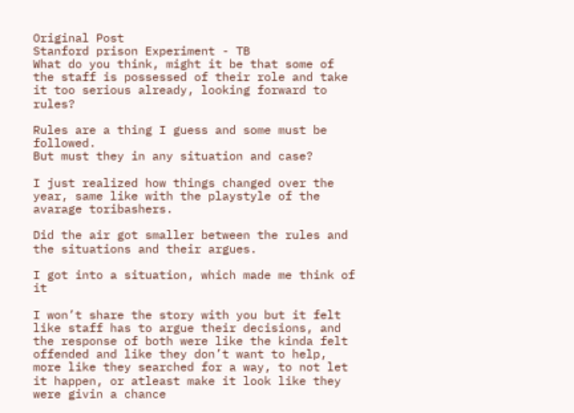Original Post
Stanford prison Experiment - TB
What do you think, might it be that some of the staff is possessed of their role and take it too serious already, looking forward to rules?

Rules are a thing I guess and some must be followed.
But must they in any situation and case?

I just realized how things changed over the year, same like with the playstyle of the avarage toribashers.

Did the air got smaller between the rules and the situations and their argues.

I got into a situation, which made me think of it

I won’t share the story with you but it felt like staff has to argue their decisions, and the response of both were like the kinda felt offended and like they don’t want to help, more like they searched for a way, to not let it happen, or atleast make it look like they were givin a chance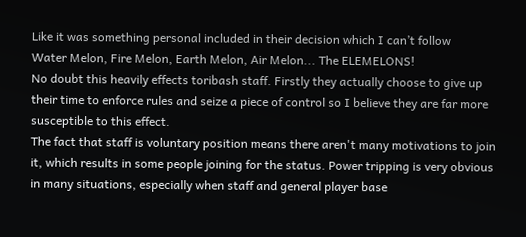Like it was something personal included in their decision which I can’t follow
Water Melon, Fire Melon, Earth Melon, Air Melon... The ELEMELONS!
No doubt this heavily effects toribash staff. Firstly they actually choose to give up their time to enforce rules and seize a piece of control so I believe they are far more susceptible to this effect.
The fact that staff is voluntary position means there aren't many motivations to join it, which results in some people joining for the status. Power tripping is very obvious in many situations, especially when staff and general player base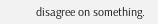disagree on something.